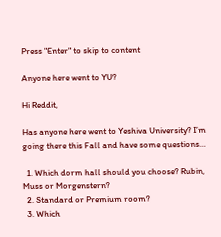Press "Enter" to skip to content

Anyone here went to YU?

Hi Reddit,

Has anyone here went to Yeshiva University? I’m going there this Fall and have some questions…

  1. Which dorm hall should you choose? Rubin, Muss or Morgenstern?
  2. Standard or Premium room?
  3. Which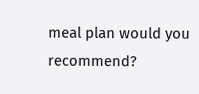meal plan would you recommend?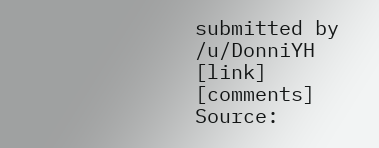submitted by /u/DonniYH
[link] [comments]
Source: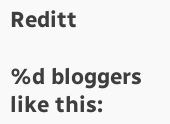Reditt

%d bloggers like this: